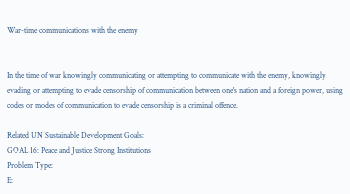War-time communications with the enemy


In the time of war knowingly communicating or attempting to communicate with the enemy, knowingly evading or attempting to evade censorship of communication between one's nation and a foreign power, using codes or modes of communication to evade censorship is a criminal offence.

Related UN Sustainable Development Goals:
GOAL 16: Peace and Justice Strong Institutions
Problem Type:
E: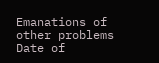Emanations of other problems
Date of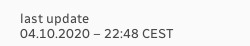last update
04.10.2020 – 22:48 CEST